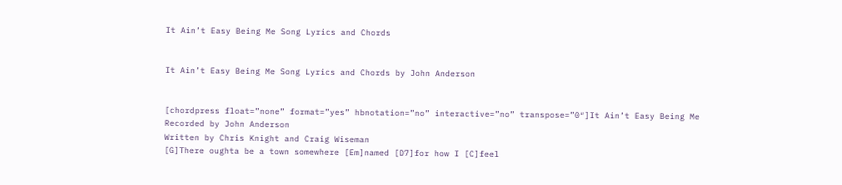It Ain’t Easy Being Me Song Lyrics and Chords


It Ain’t Easy Being Me Song Lyrics and Chords by John Anderson


[chordpress float=”none” format=”yes” hbnotation=”no” interactive=”no” transpose=”0″]It Ain’t Easy Being Me
Recorded by John Anderson
Written by Chris Knight and Craig Wiseman
[G]There oughta be a town somewhere [Em]named [D7]for how I [C]feel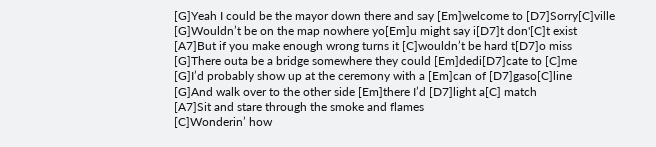[G]Yeah I could be the mayor down there and say [Em]welcome to [D7]Sorry[C]ville
[G]Wouldn’t be on the map nowhere yo[Em]u might say i[D7]t don'[C]t exist
[A7]But if you make enough wrong turns it [C]wouldn’t be hard t[D7]o miss
[G]There outa be a bridge somewhere they could [Em]dedi[D7]cate to [C]me
[G]I’d probably show up at the ceremony with a [Em]can of [D7]gaso[C]line
[G]And walk over to the other side [Em]there I’d [D7]light a[C] match
[A7]Sit and stare through the smoke and flames
[C]Wonderin’ how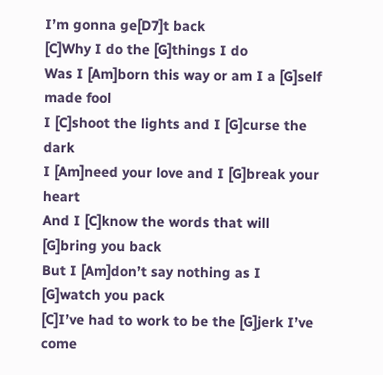I’m gonna ge[D7]t back
[C]Why I do the [G]things I do
Was I [Am]born this way or am I a [G]self made fool
I [C]shoot the lights and I [G]curse the dark
I [Am]need your love and I [G]break your heart
And I [C]know the words that will [G]bring you back
But I [Am]don’t say nothing as I [G]watch you pack
[C]I’ve had to work to be the [G]jerk I’ve come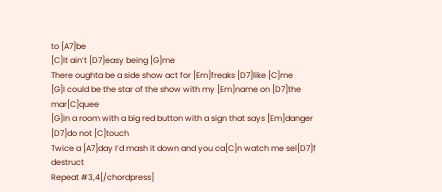to [A7]be
[C]It ain’t [D7]easy being [G]me
There oughta be a side show act for [Em]freaks [D7]like [C]me
[G]I could be the star of the show with my [Em]name on [D7]the mar[C]quee
[G]In a room with a big red button with a sign that says [Em]danger [D7]do not [C]touch
Twice a [A7]day I’d mash it down and you ca[C]n watch me sel[D7]f destruct
Repeat #3,4[/chordpress]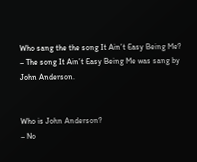Who sang the the song It Ain’t Easy Being Me?
– The song It Ain’t Easy Being Me was sang by John Anderson.


Who is John Anderson?
– No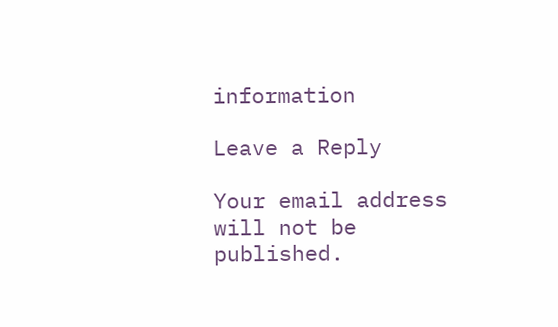information

Leave a Reply

Your email address will not be published.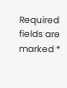Required fields are marked *